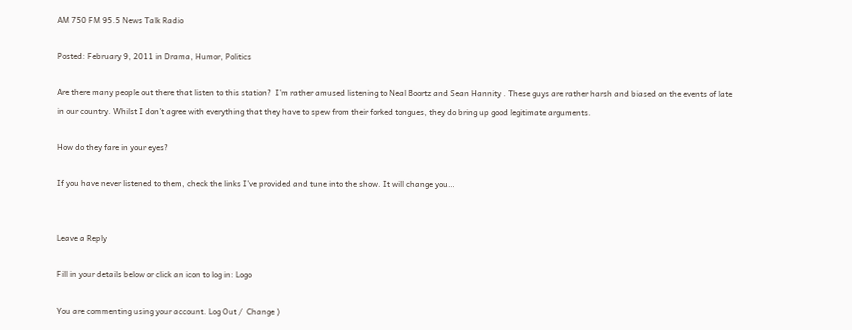AM 750 FM 95.5 News Talk Radio

Posted: February 9, 2011 in Drama, Humor, Politics

Are there many people out there that listen to this station?  I’m rather amused listening to Neal Boortz and Sean Hannity . These guys are rather harsh and biased on the events of late in our country. Whilst I don’t agree with everything that they have to spew from their forked tongues, they do bring up good legitimate arguments.

How do they fare in your eyes?

If you have never listened to them, check the links I’ve provided and tune into the show. It will change you…


Leave a Reply

Fill in your details below or click an icon to log in: Logo

You are commenting using your account. Log Out /  Change )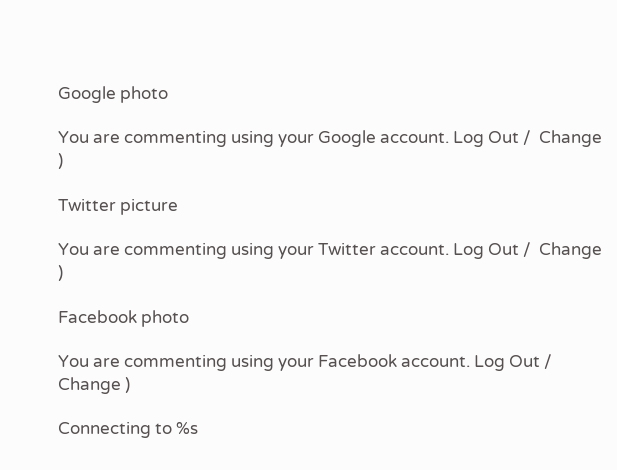Google photo

You are commenting using your Google account. Log Out /  Change )

Twitter picture

You are commenting using your Twitter account. Log Out /  Change )

Facebook photo

You are commenting using your Facebook account. Log Out /  Change )

Connecting to %s